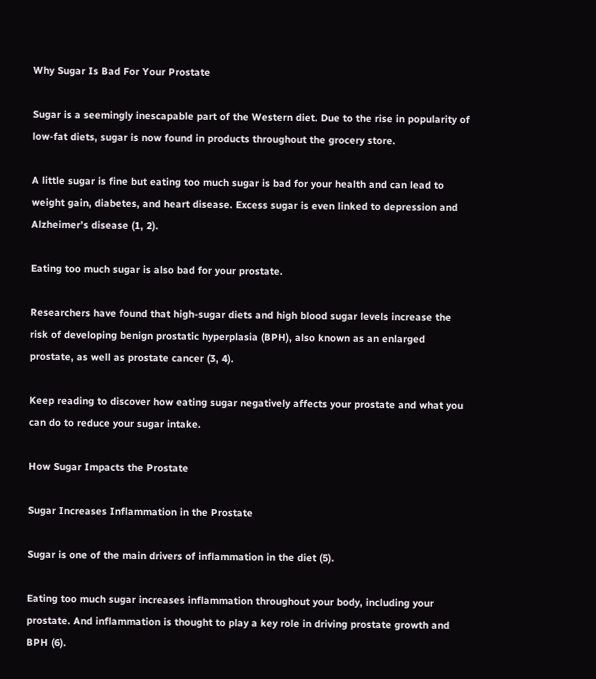Why Sugar Is Bad For Your Prostate

Sugar is a seemingly inescapable part of the Western diet. Due to the rise in popularity of low-fat diets, sugar is now found in products throughout the grocery store.

A little sugar is fine but eating too much sugar is bad for your health and can lead to weight gain, diabetes, and heart disease. Excess sugar is even linked to depression and Alzheimer’s disease (1, 2).

Eating too much sugar is also bad for your prostate.

Researchers have found that high-sugar diets and high blood sugar levels increase the risk of developing benign prostatic hyperplasia (BPH), also known as an enlarged prostate, as well as prostate cancer (3, 4).

Keep reading to discover how eating sugar negatively affects your prostate and what you can do to reduce your sugar intake.

How Sugar Impacts the Prostate

Sugar Increases Inflammation in the Prostate

Sugar is one of the main drivers of inflammation in the diet (5).

Eating too much sugar increases inflammation throughout your body, including your prostate. And inflammation is thought to play a key role in driving prostate growth and BPH (6).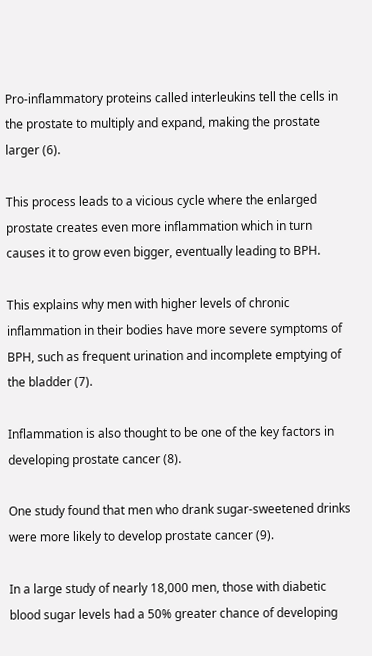Pro-inflammatory proteins called interleukins tell the cells in the prostate to multiply and expand, making the prostate larger (6).

This process leads to a vicious cycle where the enlarged prostate creates even more inflammation which in turn causes it to grow even bigger, eventually leading to BPH.

This explains why men with higher levels of chronic inflammation in their bodies have more severe symptoms of BPH, such as frequent urination and incomplete emptying of the bladder (7).

Inflammation is also thought to be one of the key factors in developing prostate cancer (8).

One study found that men who drank sugar-sweetened drinks were more likely to develop prostate cancer (9).

In a large study of nearly 18,000 men, those with diabetic blood sugar levels had a 50% greater chance of developing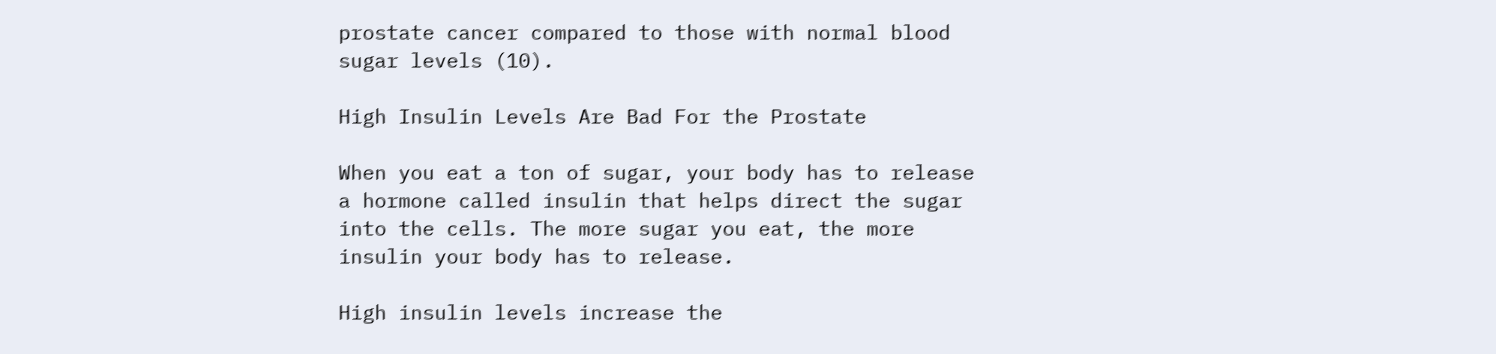prostate cancer compared to those with normal blood sugar levels (10).

High Insulin Levels Are Bad For the Prostate

When you eat a ton of sugar, your body has to release a hormone called insulin that helps direct the sugar into the cells. The more sugar you eat, the more insulin your body has to release.

High insulin levels increase the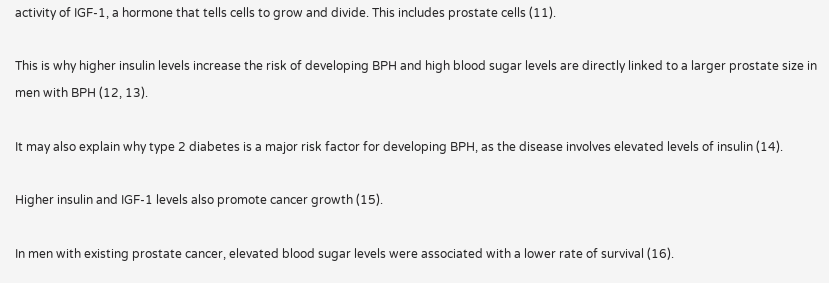activity of IGF-1, a hormone that tells cells to grow and divide. This includes prostate cells (11).

This is why higher insulin levels increase the risk of developing BPH and high blood sugar levels are directly linked to a larger prostate size in men with BPH (12, 13).

It may also explain why type 2 diabetes is a major risk factor for developing BPH, as the disease involves elevated levels of insulin (14).

Higher insulin and IGF-1 levels also promote cancer growth (15).

In men with existing prostate cancer, elevated blood sugar levels were associated with a lower rate of survival (16).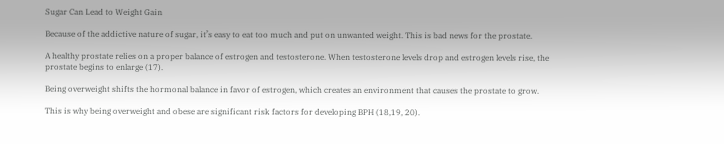Sugar Can Lead to Weight Gain

Because of the addictive nature of sugar, it’s easy to eat too much and put on unwanted weight. This is bad news for the prostate.

A healthy prostate relies on a proper balance of estrogen and testosterone. When testosterone levels drop and estrogen levels rise, the prostate begins to enlarge (17).

Being overweight shifts the hormonal balance in favor of estrogen, which creates an environment that causes the prostate to grow.

This is why being overweight and obese are significant risk factors for developing BPH (18,19, 20).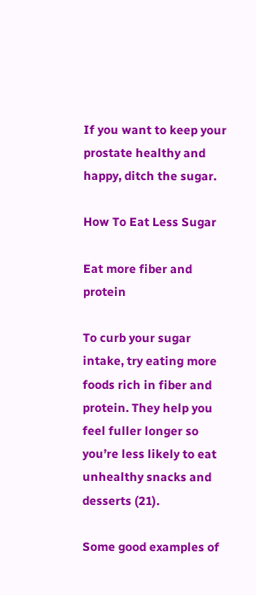If you want to keep your prostate healthy and happy, ditch the sugar.

How To Eat Less Sugar

Eat more fiber and protein

To curb your sugar intake, try eating more foods rich in fiber and protein. They help you feel fuller longer so you’re less likely to eat unhealthy snacks and desserts (21).

Some good examples of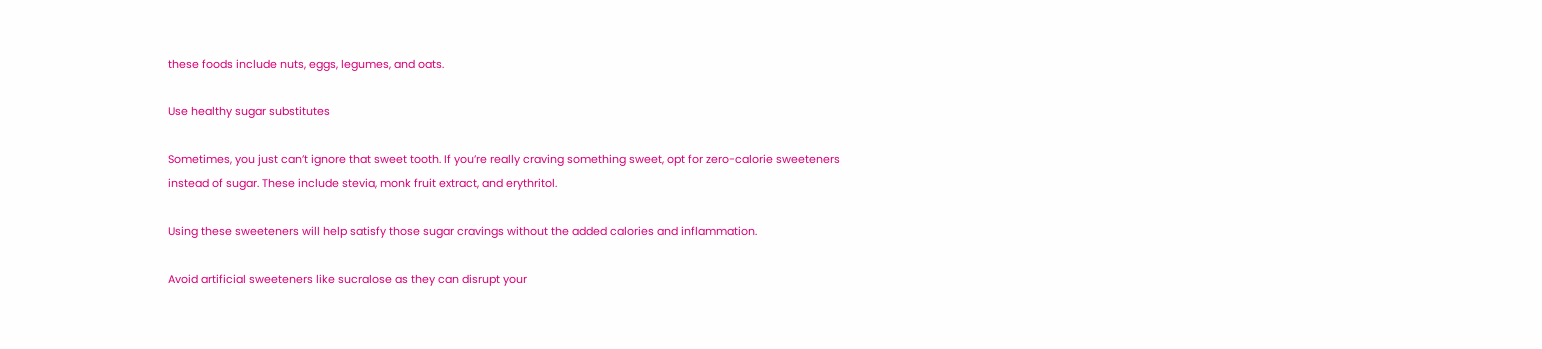these foods include nuts, eggs, legumes, and oats.

Use healthy sugar substitutes

Sometimes, you just can’t ignore that sweet tooth. If you’re really craving something sweet, opt for zero-calorie sweeteners instead of sugar. These include stevia, monk fruit extract, and erythritol.

Using these sweeteners will help satisfy those sugar cravings without the added calories and inflammation.

Avoid artificial sweeteners like sucralose as they can disrupt your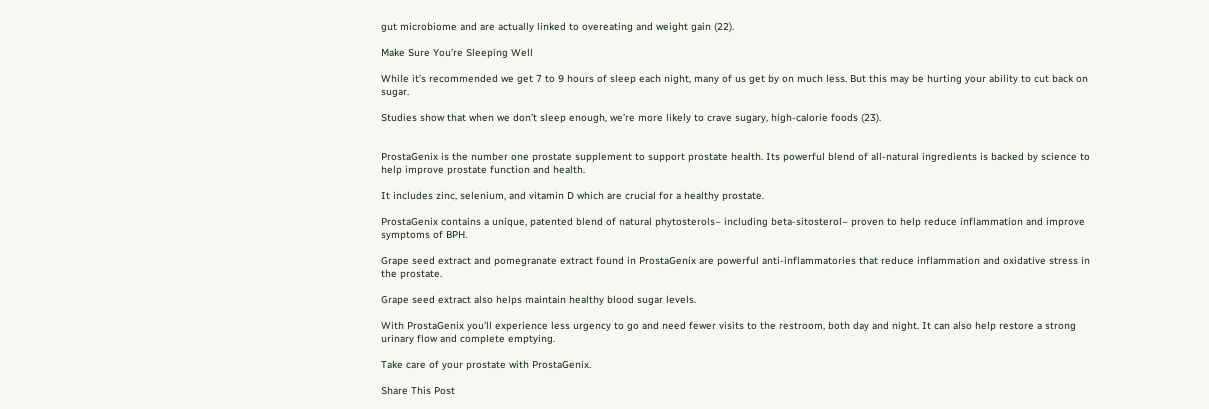gut microbiome and are actually linked to overeating and weight gain (22).

Make Sure You’re Sleeping Well

While it’s recommended we get 7 to 9 hours of sleep each night, many of us get by on much less. But this may be hurting your ability to cut back on sugar.

Studies show that when we don’t sleep enough, we’re more likely to crave sugary, high-calorie foods (23).


ProstaGenix is the number one prostate supplement to support prostate health. Its powerful blend of all-natural ingredients is backed by science to help improve prostate function and health.

It includes zinc, selenium, and vitamin D which are crucial for a healthy prostate.

ProstaGenix contains a unique, patented blend of natural phytosterols– including beta-sitosterol– proven to help reduce inflammation and improve symptoms of BPH.

Grape seed extract and pomegranate extract found in ProstaGenix are powerful anti-inflammatories that reduce inflammation and oxidative stress in the prostate.

Grape seed extract also helps maintain healthy blood sugar levels.

With ProstaGenix you’ll experience less urgency to go and need fewer visits to the restroom, both day and night. It can also help restore a strong urinary flow and complete emptying.

Take care of your prostate with ProstaGenix.

Share This Post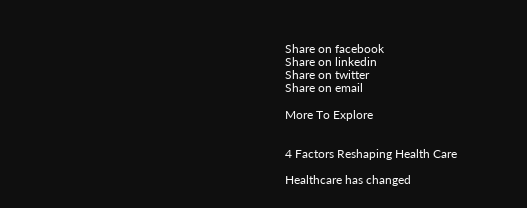Share on facebook
Share on linkedin
Share on twitter
Share on email

More To Explore


4 Factors Reshaping Health Care

Healthcare has changed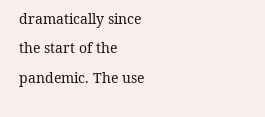dramatically since the start of the pandemic. The use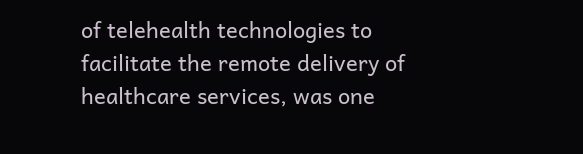of telehealth technologies to facilitate the remote delivery of healthcare services, was one